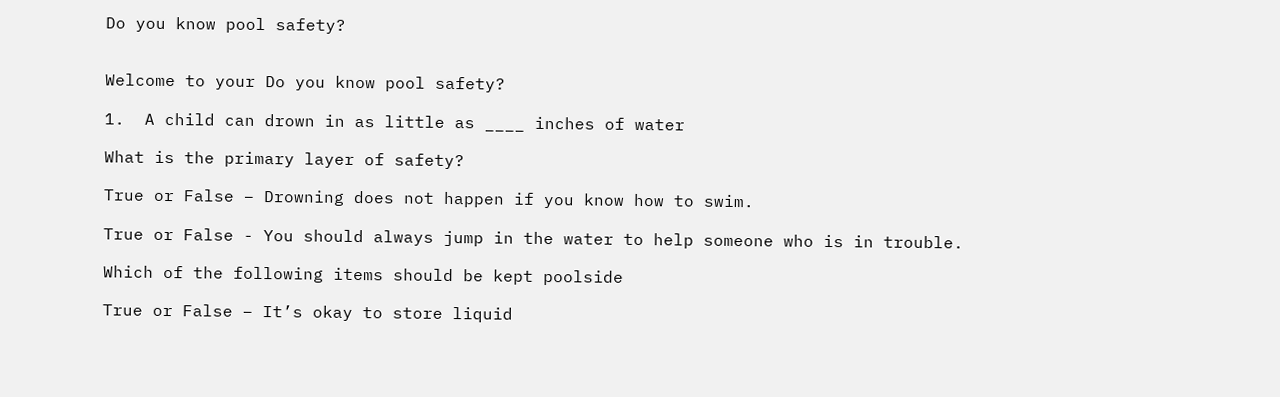Do you know pool safety?


Welcome to your Do you know pool safety?

1.  A child can drown in as little as ____ inches of water

What is the primary layer of safety?

True or False – Drowning does not happen if you know how to swim.

True or False - You should always jump in the water to help someone who is in trouble.

Which of the following items should be kept poolside

True or False – It’s okay to store liquid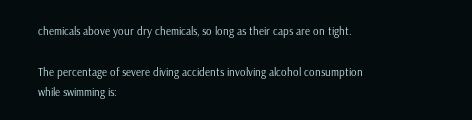chemicals above your dry chemicals, so long as their caps are on tight.

The percentage of severe diving accidents involving alcohol consumption while swimming is: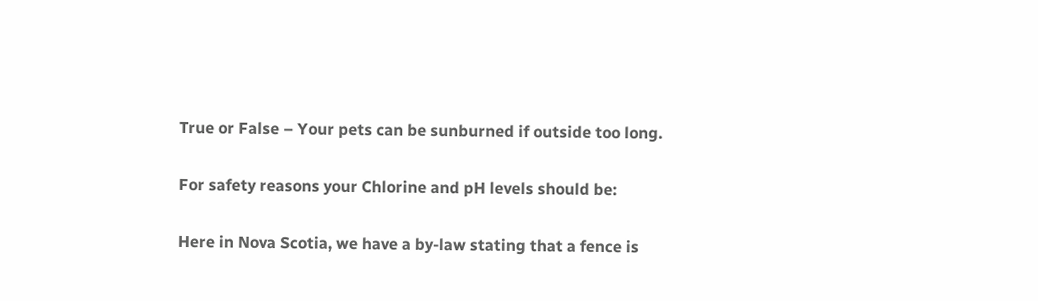True or False – Your pets can be sunburned if outside too long.

For safety reasons your Chlorine and pH levels should be:

Here in Nova Scotia, we have a by-law stating that a fence is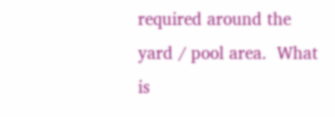required around the yard / pool area.  What is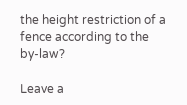the height restriction of a fence according to the by-law?

Leave a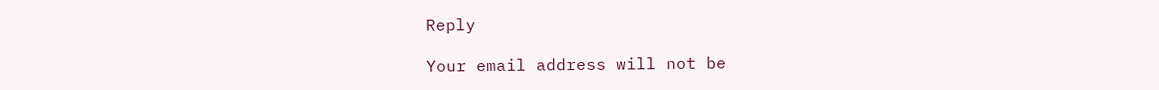Reply

Your email address will not be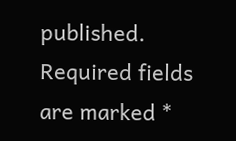published. Required fields are marked *